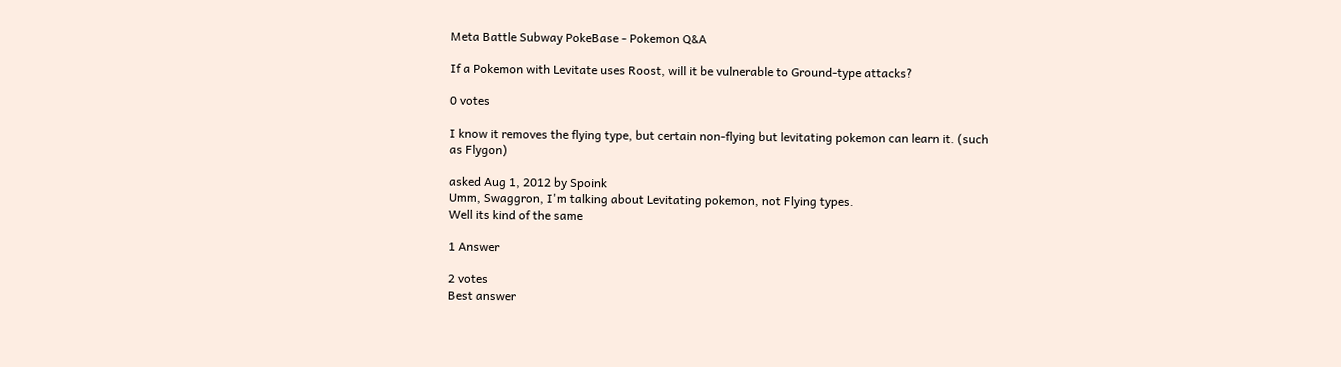Meta Battle Subway PokeBase - Pokemon Q&A

If a Pokemon with Levitate uses Roost, will it be vulnerable to Ground-type attacks?

0 votes

I know it removes the flying type, but certain non-flying but levitating pokemon can learn it. (such as Flygon)

asked Aug 1, 2012 by Spoink
Umm, Swaggron, I'm talking about Levitating pokemon, not Flying types.
Well its kind of the same

1 Answer

2 votes
Best answer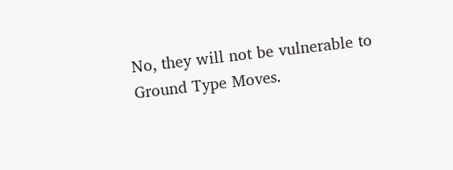No, they will not be vulnerable to Ground Type Moves.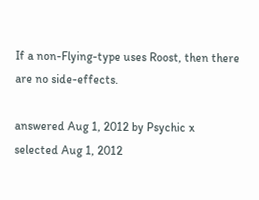If a non-Flying-type uses Roost, then there are no side-effects.

answered Aug 1, 2012 by Psychic x
selected Aug 1, 2012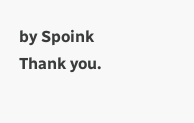by Spoink
Thank you.